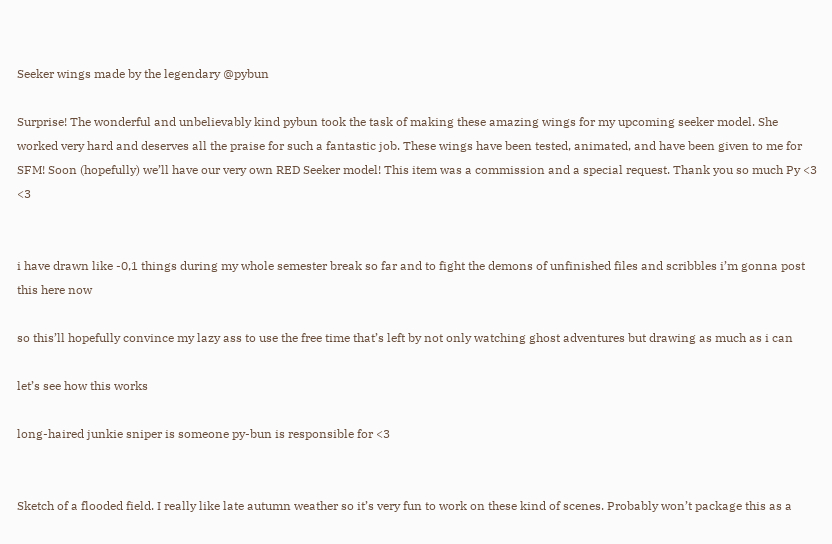Seeker wings made by the legendary @pybun

Surprise! The wonderful and unbelievably kind pybun took the task of making these amazing wings for my upcoming seeker model. She worked very hard and deserves all the praise for such a fantastic job. These wings have been tested, animated, and have been given to me for SFM! Soon (hopefully) we’ll have our very own RED Seeker model! This item was a commission and a special request. Thank you so much Py <3 <3


i have drawn like -0,1 things during my whole semester break so far and to fight the demons of unfinished files and scribbles i’m gonna post this here now

so this’ll hopefully convince my lazy ass to use the free time that’s left by not only watching ghost adventures but drawing as much as i can

let’s see how this works

long-haired junkie sniper is someone py-bun is responsible for <3


Sketch of a flooded field. I really like late autumn weather so it’s very fun to work on these kind of scenes. Probably won’t package this as a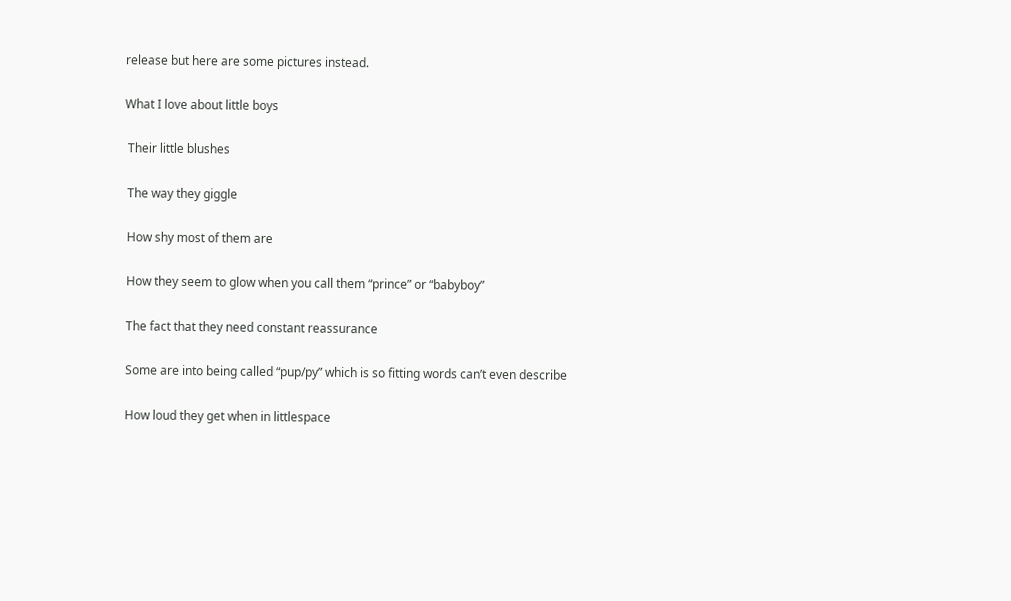release but here are some pictures instead.

What I love about little boys

 Their little blushes

 The way they giggle

 How shy most of them are

 How they seem to glow when you call them “prince” or “babyboy”

 The fact that they need constant reassurance

 Some are into being called “pup/py” which is so fitting words can’t even describe

 How loud they get when in littlespace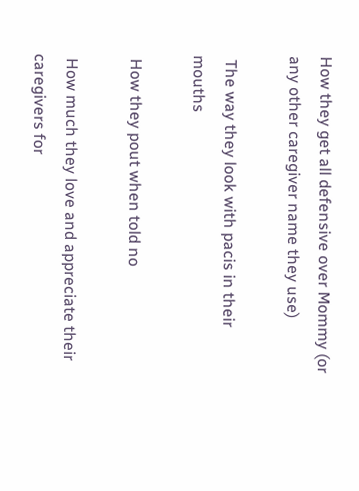How they get all defensive over Mommy (or any other caregiver name they use)

 The way they look with pacis in their mouths

 How they pout when told no

 How much they love and appreciate their caregivers for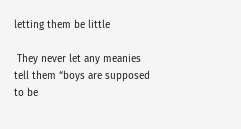letting them be little

 They never let any meanies tell them “boys are supposed to be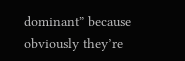dominant” because obviously they’re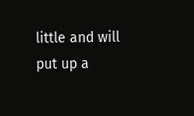little and will put up a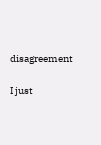disagreement

I just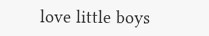love little boys